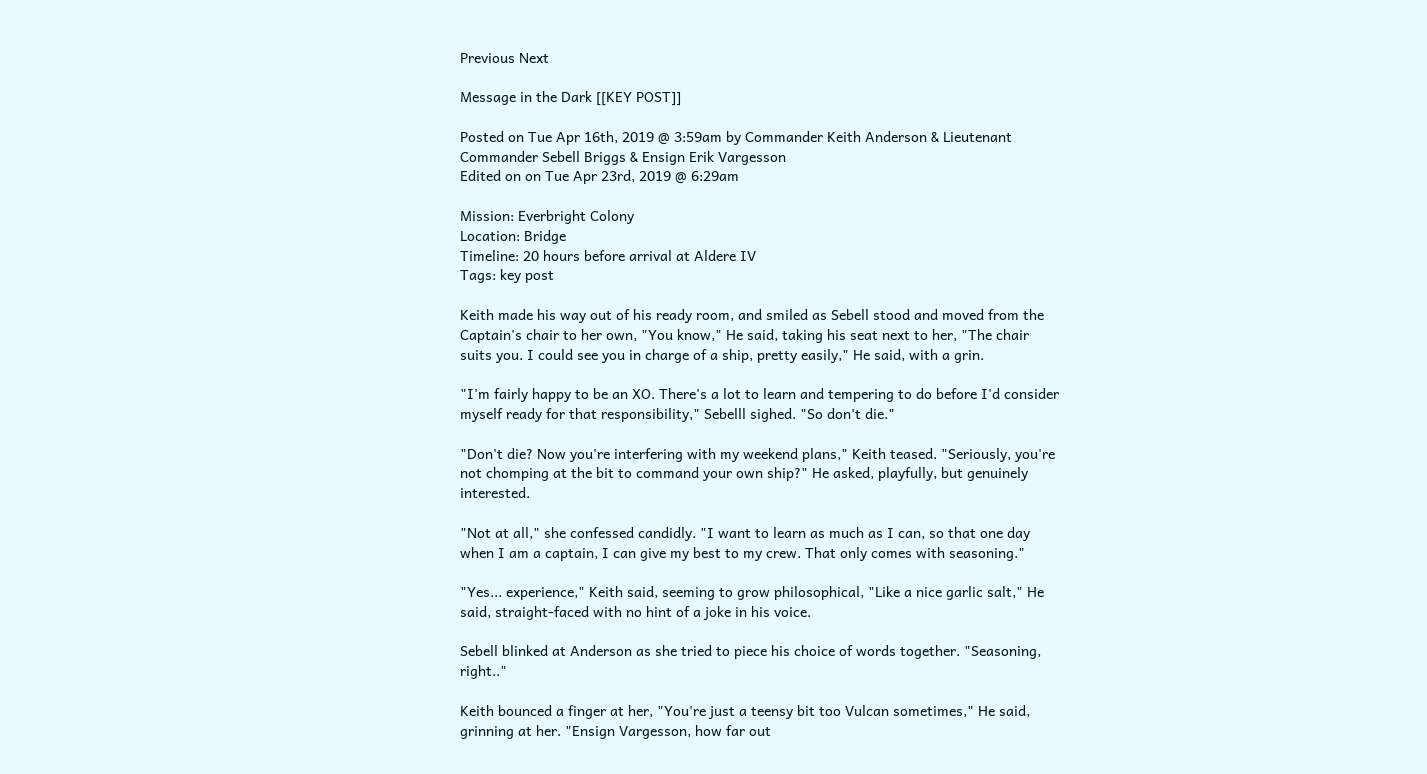Previous Next

Message in the Dark [[KEY POST]]

Posted on Tue Apr 16th, 2019 @ 3:59am by Commander Keith Anderson & Lieutenant Commander Sebell Briggs & Ensign Erik Vargesson
Edited on on Tue Apr 23rd, 2019 @ 6:29am

Mission: Everbright Colony
Location: Bridge
Timeline: 20 hours before arrival at Aldere IV
Tags: key post

Keith made his way out of his ready room, and smiled as Sebell stood and moved from the Captain's chair to her own, "You know," He said, taking his seat next to her, "The chair suits you. I could see you in charge of a ship, pretty easily," He said, with a grin.

"I'm fairly happy to be an XO. There's a lot to learn and tempering to do before I'd consider myself ready for that responsibility," Sebelll sighed. "So don't die."

"Don't die? Now you're interfering with my weekend plans," Keith teased. "Seriously, you're not chomping at the bit to command your own ship?" He asked, playfully, but genuinely interested.

"Not at all," she confessed candidly. "I want to learn as much as I can, so that one day when I am a captain, I can give my best to my crew. That only comes with seasoning."

"Yes... experience," Keith said, seeming to grow philosophical, "Like a nice garlic salt," He said, straight-faced with no hint of a joke in his voice.

Sebell blinked at Anderson as she tried to piece his choice of words together. "Seasoning, right.."

Keith bounced a finger at her, "You're just a teensy bit too Vulcan sometimes," He said, grinning at her. "Ensign Vargesson, how far out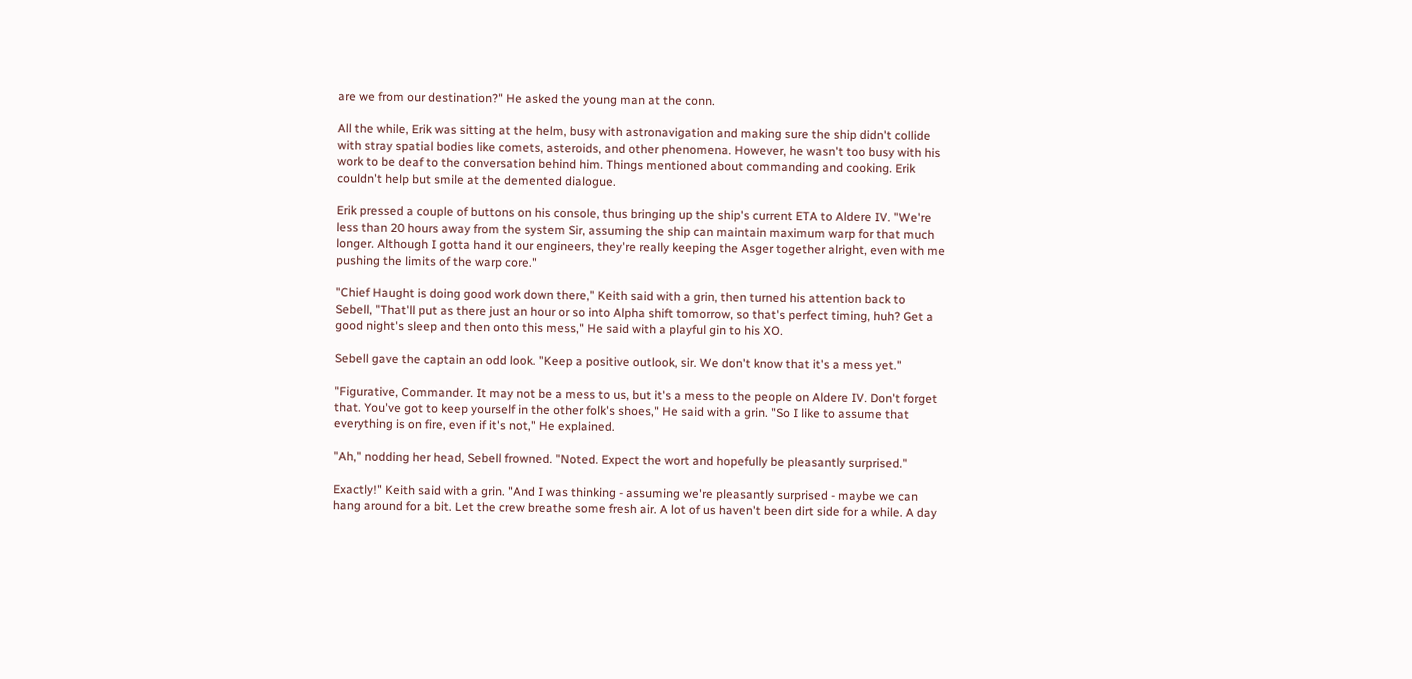are we from our destination?" He asked the young man at the conn.

All the while, Erik was sitting at the helm, busy with astronavigation and making sure the ship didn't collide with stray spatial bodies like comets, asteroids, and other phenomena. However, he wasn't too busy with his work to be deaf to the conversation behind him. Things mentioned about commanding and cooking. Erik couldn't help but smile at the demented dialogue.

Erik pressed a couple of buttons on his console, thus bringing up the ship's current ETA to Aldere IV. "We're less than 20 hours away from the system Sir, assuming the ship can maintain maximum warp for that much longer. Although I gotta hand it our engineers, they're really keeping the Asger together alright, even with me pushing the limits of the warp core."

"Chief Haught is doing good work down there," Keith said with a grin, then turned his attention back to Sebell, "That'll put as there just an hour or so into Alpha shift tomorrow, so that's perfect timing, huh? Get a good night's sleep and then onto this mess," He said with a playful gin to his XO.

Sebell gave the captain an odd look. "Keep a positive outlook, sir. We don't know that it's a mess yet."

"Figurative, Commander. It may not be a mess to us, but it's a mess to the people on Aldere IV. Don't forget that. You've got to keep yourself in the other folk's shoes," He said with a grin. "So I like to assume that everything is on fire, even if it's not," He explained.

"Ah," nodding her head, Sebell frowned. "Noted. Expect the wort and hopefully be pleasantly surprised."

Exactly!" Keith said with a grin. "And I was thinking - assuming we're pleasantly surprised - maybe we can hang around for a bit. Let the crew breathe some fresh air. A lot of us haven't been dirt side for a while. A day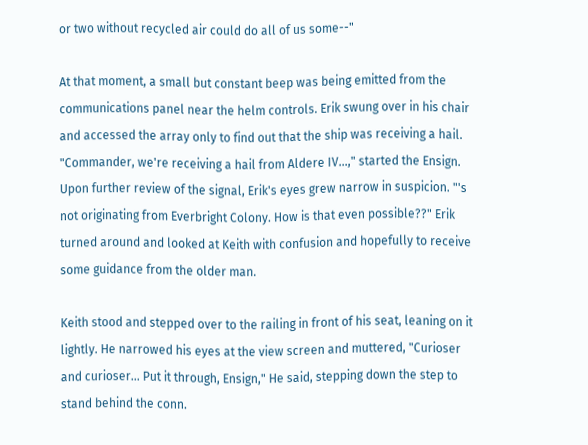or two without recycled air could do all of us some--"

At that moment, a small but constant beep was being emitted from the communications panel near the helm controls. Erik swung over in his chair and accessed the array only to find out that the ship was receiving a hail. "Commander, we're receiving a hail from Aldere IV...," started the Ensign. Upon further review of the signal, Erik's eyes grew narrow in suspicion. "'s not originating from Everbright Colony. How is that even possible??" Erik turned around and looked at Keith with confusion and hopefully to receive some guidance from the older man.

Keith stood and stepped over to the railing in front of his seat, leaning on it lightly. He narrowed his eyes at the view screen and muttered, "Curioser and curioser... Put it through, Ensign," He said, stepping down the step to stand behind the conn.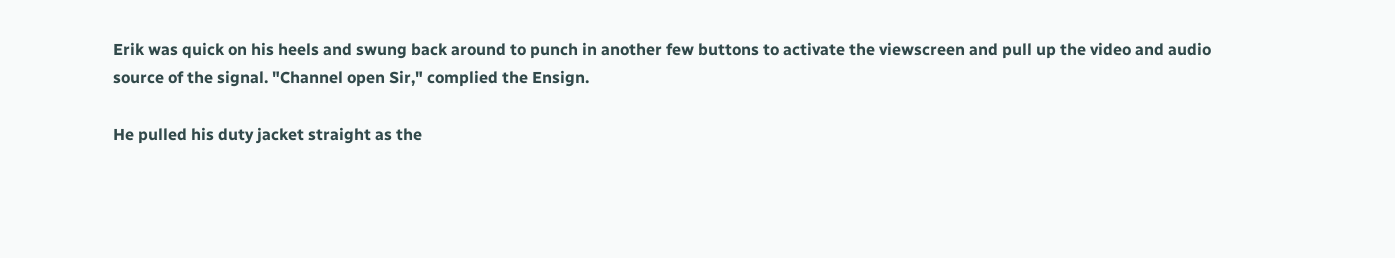Erik was quick on his heels and swung back around to punch in another few buttons to activate the viewscreen and pull up the video and audio source of the signal. "Channel open Sir," complied the Ensign.

He pulled his duty jacket straight as the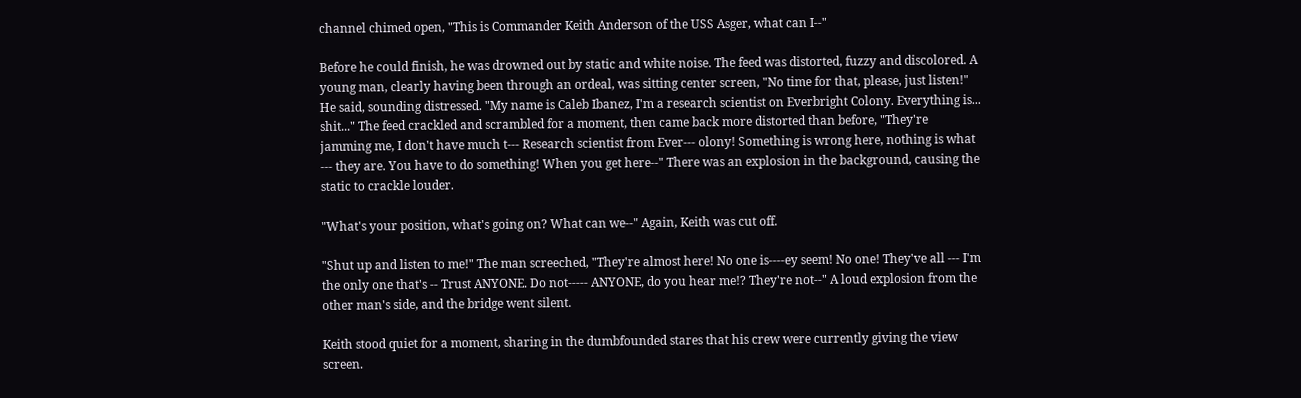channel chimed open, "This is Commander Keith Anderson of the USS Asger, what can I--"

Before he could finish, he was drowned out by static and white noise. The feed was distorted, fuzzy and discolored. A young man, clearly having been through an ordeal, was sitting center screen, "No time for that, please, just listen!" He said, sounding distressed. "My name is Caleb Ibanez, I'm a research scientist on Everbright Colony. Everything is... shit..." The feed crackled and scrambled for a moment, then came back more distorted than before, "They're jamming me, I don't have much t--- Research scientist from Ever--- olony! Something is wrong here, nothing is what --- they are. You have to do something! When you get here--" There was an explosion in the background, causing the static to crackle louder.

"What's your position, what's going on? What can we--" Again, Keith was cut off.

"Shut up and listen to me!" The man screeched, "They're almost here! No one is----ey seem! No one! They've all --- I'm the only one that's -- Trust ANYONE. Do not----- ANYONE, do you hear me!? They're not--" A loud explosion from the other man's side, and the bridge went silent.

Keith stood quiet for a moment, sharing in the dumbfounded stares that his crew were currently giving the view screen.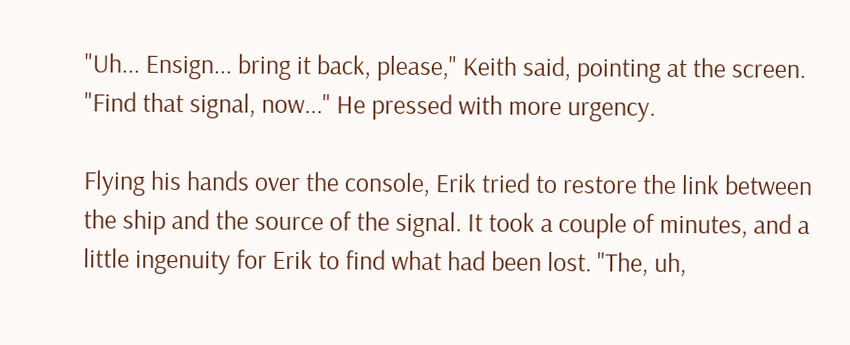"Uh... Ensign... bring it back, please," Keith said, pointing at the screen. "Find that signal, now..." He pressed with more urgency.

Flying his hands over the console, Erik tried to restore the link between the ship and the source of the signal. It took a couple of minutes, and a little ingenuity for Erik to find what had been lost. "The, uh,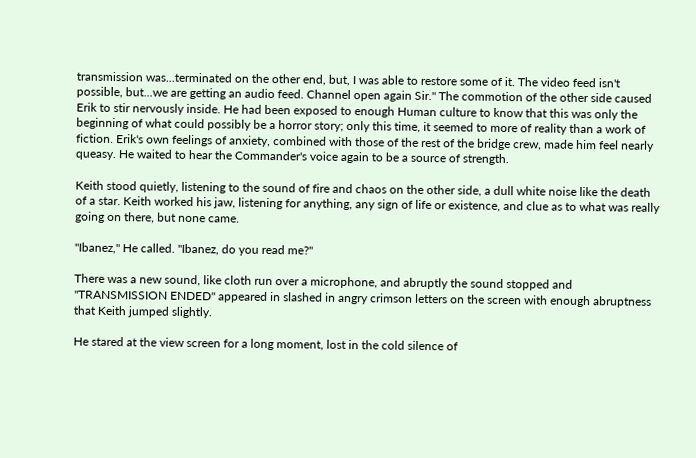transmission was...terminated on the other end, but, I was able to restore some of it. The video feed isn't possible, but...we are getting an audio feed. Channel open again Sir." The commotion of the other side caused Erik to stir nervously inside. He had been exposed to enough Human culture to know that this was only the beginning of what could possibly be a horror story; only this time, it seemed to more of reality than a work of fiction. Erik's own feelings of anxiety, combined with those of the rest of the bridge crew, made him feel nearly queasy. He waited to hear the Commander's voice again to be a source of strength.

Keith stood quietly, listening to the sound of fire and chaos on the other side, a dull white noise like the death of a star. Keith worked his jaw, listening for anything, any sign of life or existence, and clue as to what was really going on there, but none came.

"Ibanez," He called. "Ibanez, do you read me?"

There was a new sound, like cloth run over a microphone, and abruptly the sound stopped and "TRANSMISSION ENDED" appeared in slashed in angry crimson letters on the screen with enough abruptness that Keith jumped slightly.

He stared at the view screen for a long moment, lost in the cold silence of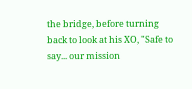the bridge, before turning back to look at his XO, "Safe to say... our mission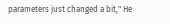parameters just changed a bit," He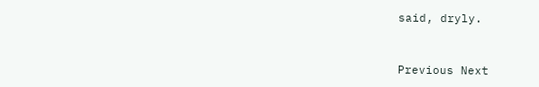said, dryly.


Previous Next